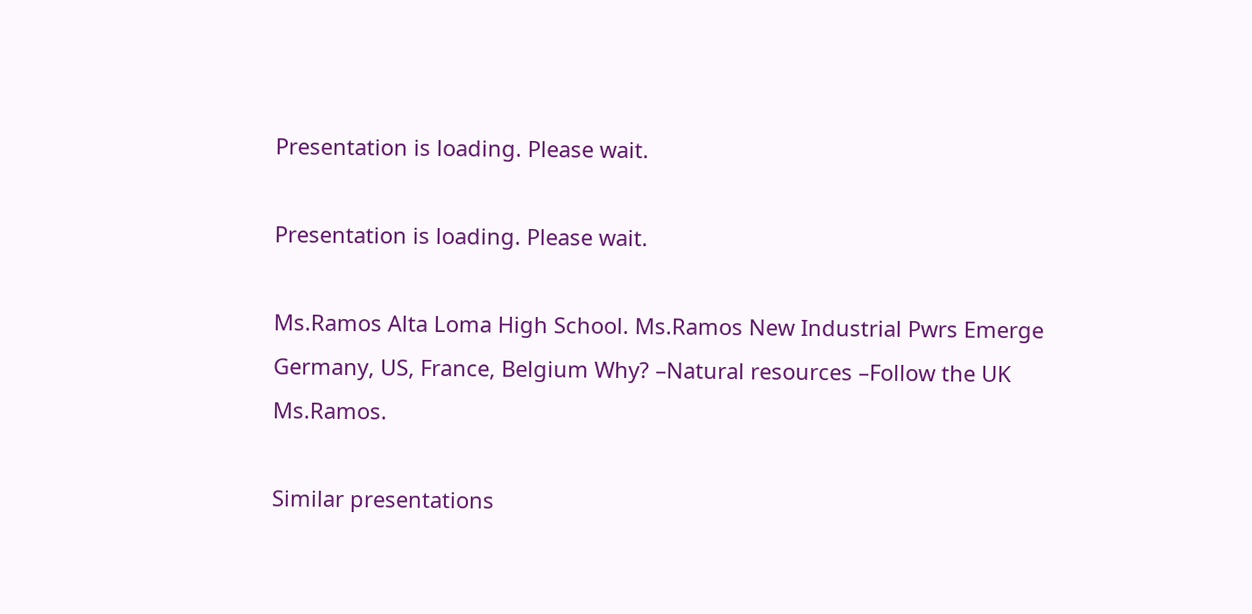Presentation is loading. Please wait.

Presentation is loading. Please wait.

Ms.Ramos Alta Loma High School. Ms.Ramos New Industrial Pwrs Emerge Germany, US, France, Belgium Why? –Natural resources –Follow the UK Ms.Ramos.

Similar presentations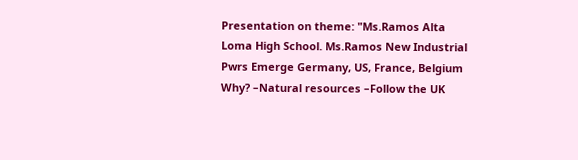Presentation on theme: "Ms.Ramos Alta Loma High School. Ms.Ramos New Industrial Pwrs Emerge Germany, US, France, Belgium Why? –Natural resources –Follow the UK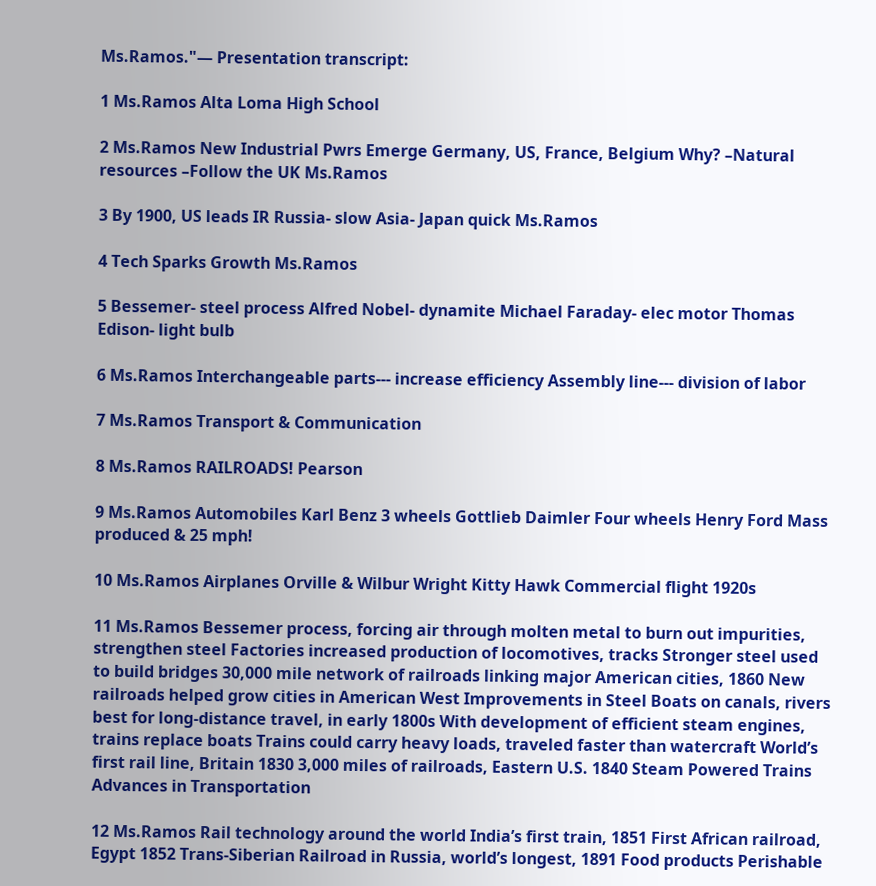Ms.Ramos."— Presentation transcript:

1 Ms.Ramos Alta Loma High School

2 Ms.Ramos New Industrial Pwrs Emerge Germany, US, France, Belgium Why? –Natural resources –Follow the UK Ms.Ramos

3 By 1900, US leads IR Russia- slow Asia- Japan quick Ms.Ramos

4 Tech Sparks Growth Ms.Ramos

5 Bessemer- steel process Alfred Nobel- dynamite Michael Faraday- elec motor Thomas Edison- light bulb

6 Ms.Ramos Interchangeable parts--- increase efficiency Assembly line--- division of labor

7 Ms.Ramos Transport & Communication

8 Ms.Ramos RAILROADS! Pearson

9 Ms.Ramos Automobiles Karl Benz 3 wheels Gottlieb Daimler Four wheels Henry Ford Mass produced & 25 mph!

10 Ms.Ramos Airplanes Orville & Wilbur Wright Kitty Hawk Commercial flight 1920s

11 Ms.Ramos Bessemer process, forcing air through molten metal to burn out impurities, strengthen steel Factories increased production of locomotives, tracks Stronger steel used to build bridges 30,000 mile network of railroads linking major American cities, 1860 New railroads helped grow cities in American West Improvements in Steel Boats on canals, rivers best for long-distance travel, in early 1800s With development of efficient steam engines, trains replace boats Trains could carry heavy loads, traveled faster than watercraft World’s first rail line, Britain 1830 3,000 miles of railroads, Eastern U.S. 1840 Steam Powered Trains Advances in Transportation

12 Ms.Ramos Rail technology around the world India’s first train, 1851 First African railroad, Egypt 1852 Trans-Siberian Railroad in Russia, world’s longest, 1891 Food products Perishable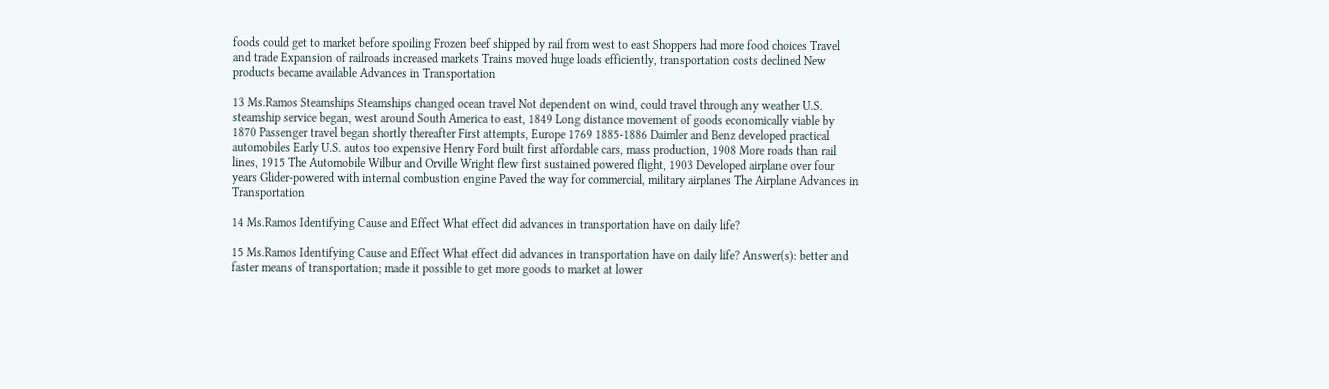foods could get to market before spoiling Frozen beef shipped by rail from west to east Shoppers had more food choices Travel and trade Expansion of railroads increased markets Trains moved huge loads efficiently, transportation costs declined New products became available Advances in Transportation

13 Ms.Ramos Steamships Steamships changed ocean travel Not dependent on wind, could travel through any weather U.S. steamship service began, west around South America to east, 1849 Long distance movement of goods economically viable by 1870 Passenger travel began shortly thereafter First attempts, Europe 1769 1885-1886 Daimler and Benz developed practical automobiles Early U.S. autos too expensive Henry Ford built first affordable cars, mass production, 1908 More roads than rail lines, 1915 The Automobile Wilbur and Orville Wright flew first sustained powered flight, 1903 Developed airplane over four years Glider-powered with internal combustion engine Paved the way for commercial, military airplanes The Airplane Advances in Transportation

14 Ms.Ramos Identifying Cause and Effect What effect did advances in transportation have on daily life?

15 Ms.Ramos Identifying Cause and Effect What effect did advances in transportation have on daily life? Answer(s): better and faster means of transportation; made it possible to get more goods to market at lower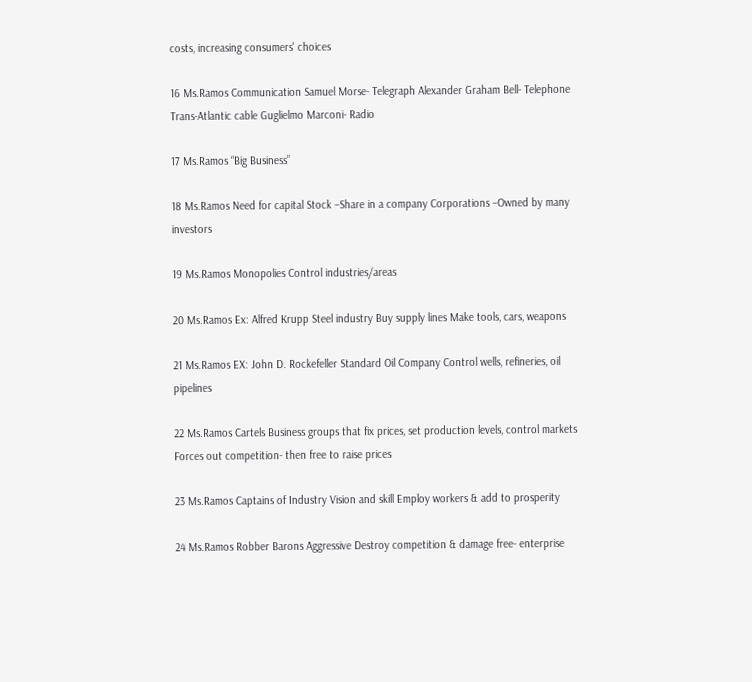costs, increasing consumers' choices

16 Ms.Ramos Communication Samuel Morse- Telegraph Alexander Graham Bell- Telephone Trans-Atlantic cable Guglielmo Marconi- Radio

17 Ms.Ramos “Big Business”

18 Ms.Ramos Need for capital Stock –Share in a company Corporations –Owned by many investors

19 Ms.Ramos Monopolies Control industries/areas

20 Ms.Ramos Ex: Alfred Krupp Steel industry Buy supply lines Make tools, cars, weapons

21 Ms.Ramos EX: John D. Rockefeller Standard Oil Company Control wells, refineries, oil pipelines

22 Ms.Ramos Cartels Business groups that fix prices, set production levels, control markets Forces out competition- then free to raise prices

23 Ms.Ramos Captains of Industry Vision and skill Employ workers & add to prosperity

24 Ms.Ramos Robber Barons Aggressive Destroy competition & damage free- enterprise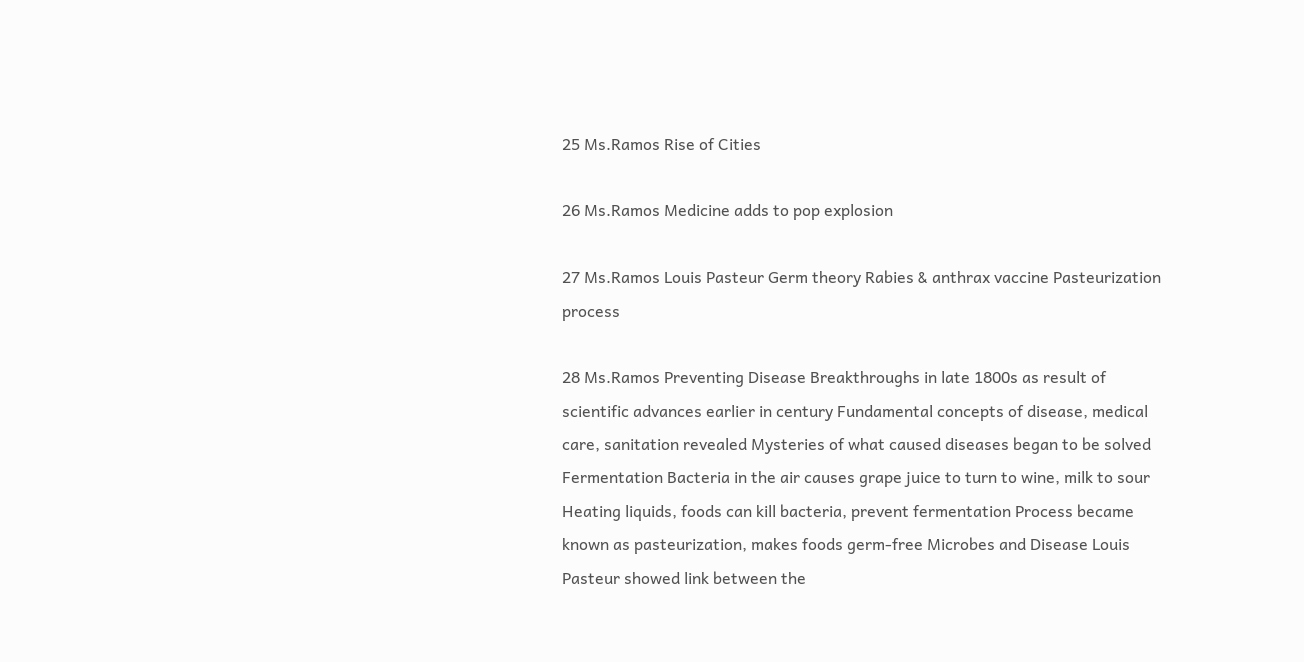25 Ms.Ramos Rise of Cities

26 Ms.Ramos Medicine adds to pop explosion

27 Ms.Ramos Louis Pasteur Germ theory Rabies & anthrax vaccine Pasteurization process

28 Ms.Ramos Preventing Disease Breakthroughs in late 1800s as result of scientific advances earlier in century Fundamental concepts of disease, medical care, sanitation revealed Mysteries of what caused diseases began to be solved Fermentation Bacteria in the air causes grape juice to turn to wine, milk to sour Heating liquids, foods can kill bacteria, prevent fermentation Process became known as pasteurization, makes foods germ-free Microbes and Disease Louis Pasteur showed link between the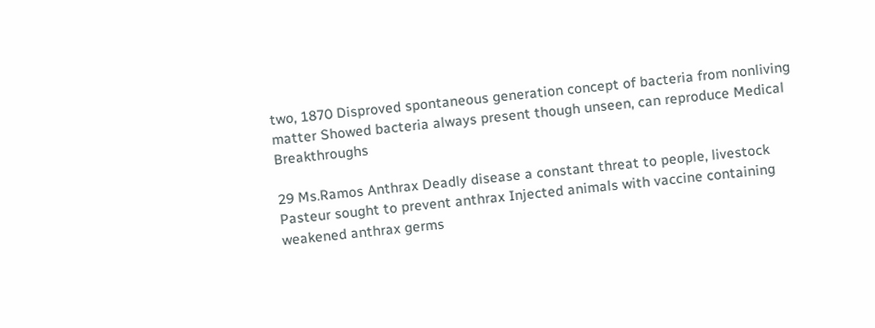two, 1870 Disproved spontaneous generation concept of bacteria from nonliving matter Showed bacteria always present though unseen, can reproduce Medical Breakthroughs

29 Ms.Ramos Anthrax Deadly disease a constant threat to people, livestock Pasteur sought to prevent anthrax Injected animals with vaccine containing weakened anthrax germs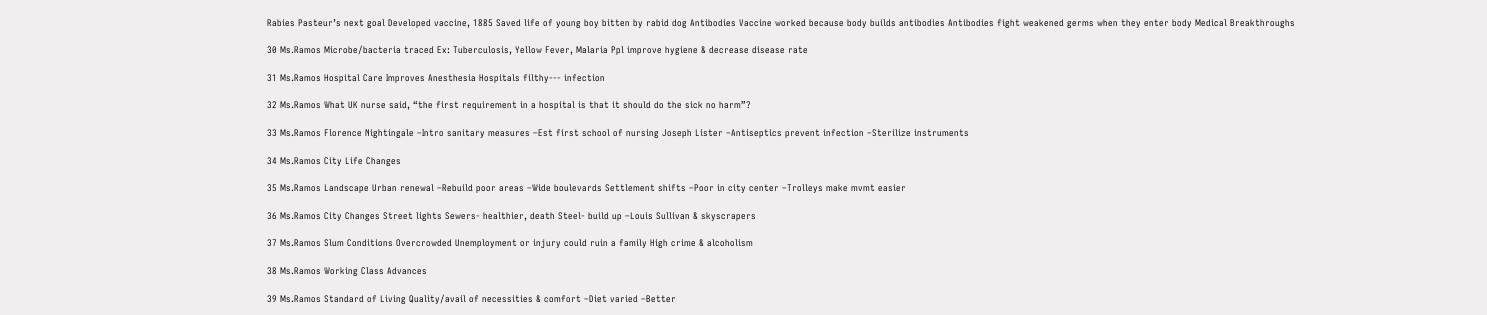Rabies Pasteur’s next goal Developed vaccine, 1885 Saved life of young boy bitten by rabid dog Antibodies Vaccine worked because body builds antibodies Antibodies fight weakened germs when they enter body Medical Breakthroughs

30 Ms.Ramos Microbe/bacteria traced Ex: Tuberculosis, Yellow Fever, Malaria Ppl improve hygiene & decrease disease rate

31 Ms.Ramos Hospital Care Improves Anesthesia Hospitals filthy--- infection

32 Ms.Ramos What UK nurse said, “the first requirement in a hospital is that it should do the sick no harm”?

33 Ms.Ramos Florence Nightingale –Intro sanitary measures –Est first school of nursing Joseph Lister –Antiseptics prevent infection –Sterilize instruments

34 Ms.Ramos City Life Changes

35 Ms.Ramos Landscape Urban renewal –Rebuild poor areas –Wide boulevards Settlement shifts –Poor in city center –Trolleys make mvmt easier

36 Ms.Ramos City Changes Street lights Sewers- healthier, death Steel- build up –Louis Sullivan & skyscrapers

37 Ms.Ramos Slum Conditions Overcrowded Unemployment or injury could ruin a family High crime & alcoholism

38 Ms.Ramos Working Class Advances

39 Ms.Ramos Standard of Living Quality/avail of necessities & comfort –Diet varied –Better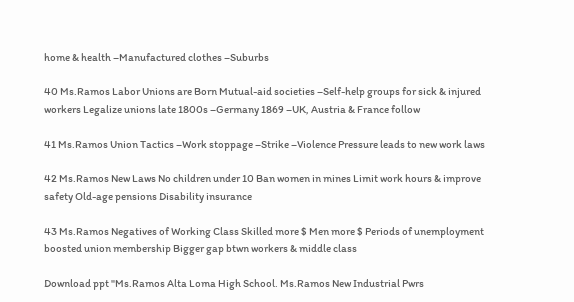home & health –Manufactured clothes –Suburbs

40 Ms.Ramos Labor Unions are Born Mutual-aid societies –Self-help groups for sick & injured workers Legalize unions late 1800s –Germany 1869 –UK, Austria & France follow

41 Ms.Ramos Union Tactics –Work stoppage –Strike –Violence Pressure leads to new work laws

42 Ms.Ramos New Laws No children under 10 Ban women in mines Limit work hours & improve safety Old-age pensions Disability insurance

43 Ms.Ramos Negatives of Working Class Skilled more $ Men more $ Periods of unemployment boosted union membership Bigger gap btwn workers & middle class

Download ppt "Ms.Ramos Alta Loma High School. Ms.Ramos New Industrial Pwrs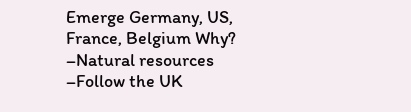Emerge Germany, US, France, Belgium Why? –Natural resources –Follow the UK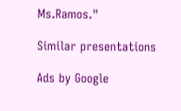Ms.Ramos."

Similar presentations

Ads by Google